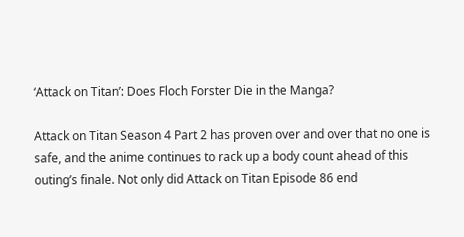‘Attack on Titan’: Does Floch Forster Die in the Manga?

Attack on Titan Season 4 Part 2 has proven over and over that no one is safe, and the anime continues to rack up a body count ahead of this outing’s finale. Not only did Attack on Titan Episode 86 end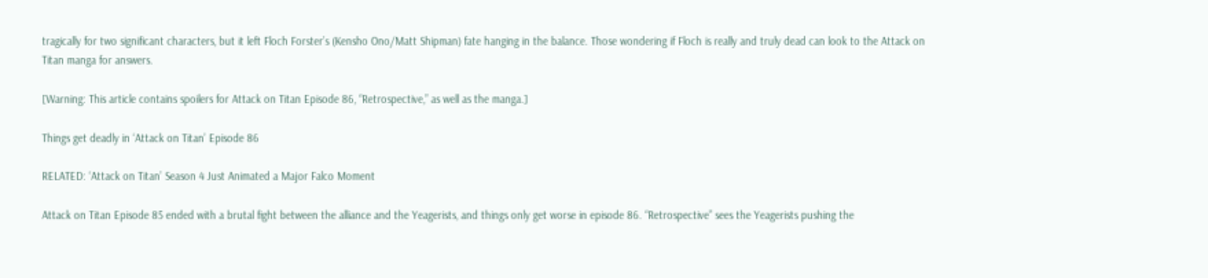tragically for two significant characters, but it left Floch Forster’s (Kensho Ono/Matt Shipman) fate hanging in the balance. Those wondering if Floch is really and truly dead can look to the Attack on Titan manga for answers.

[Warning: This article contains spoilers for Attack on Titan Episode 86, “Retrospective,” as well as the manga.]

Things get deadly in ‘Attack on Titan’ Episode 86

RELATED: ‘Attack on Titan’ Season 4 Just Animated a Major Falco Moment

Attack on Titan Episode 85 ended with a brutal fight between the alliance and the Yeagerists, and things only get worse in episode 86. “Retrospective” sees the Yeagerists pushing the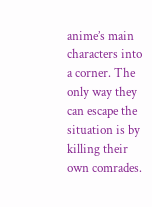anime’s main characters into a corner. The only way they can escape the situation is by killing their own comrades.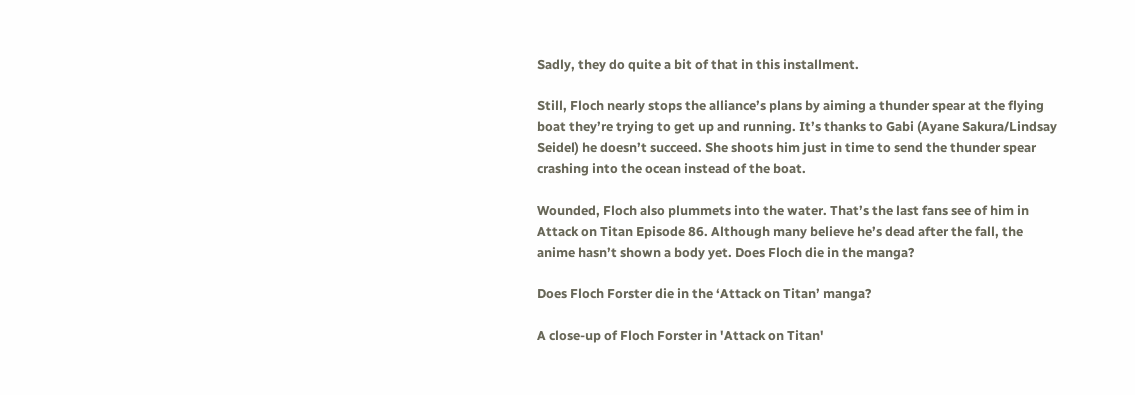Sadly, they do quite a bit of that in this installment.

Still, Floch nearly stops the alliance’s plans by aiming a thunder spear at the flying boat they’re trying to get up and running. It’s thanks to Gabi (Ayane Sakura/Lindsay Seidel) he doesn’t succeed. She shoots him just in time to send the thunder spear crashing into the ocean instead of the boat.

Wounded, Floch also plummets into the water. That’s the last fans see of him in Attack on Titan Episode 86. Although many believe he’s dead after the fall, the anime hasn’t shown a body yet. Does Floch die in the manga?

Does Floch Forster die in the ‘Attack on Titan’ manga?

A close-up of Floch Forster in 'Attack on Titan'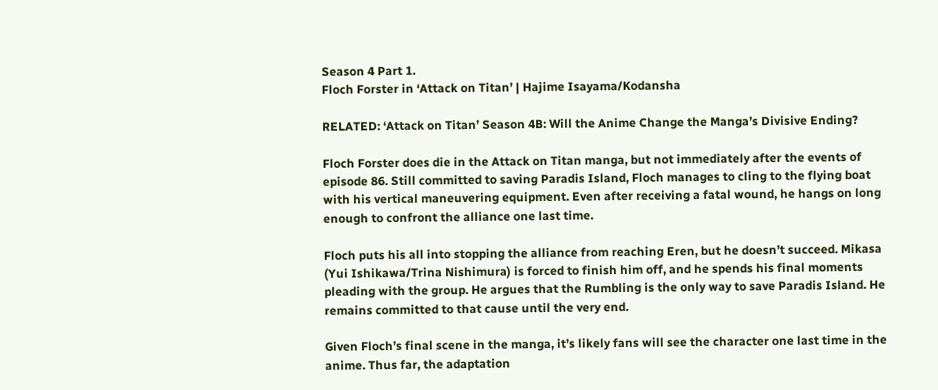Season 4 Part 1.
Floch Forster in ‘Attack on Titan’ | Hajime Isayama/Kodansha

RELATED: ‘Attack on Titan’ Season 4B: Will the Anime Change the Manga’s Divisive Ending?

Floch Forster does die in the Attack on Titan manga, but not immediately after the events of episode 86. Still committed to saving Paradis Island, Floch manages to cling to the flying boat with his vertical maneuvering equipment. Even after receiving a fatal wound, he hangs on long enough to confront the alliance one last time.

Floch puts his all into stopping the alliance from reaching Eren, but he doesn’t succeed. Mikasa (Yui Ishikawa/Trina Nishimura) is forced to finish him off, and he spends his final moments pleading with the group. He argues that the Rumbling is the only way to save Paradis Island. He remains committed to that cause until the very end.

Given Floch’s final scene in the manga, it’s likely fans will see the character one last time in the anime. Thus far, the adaptation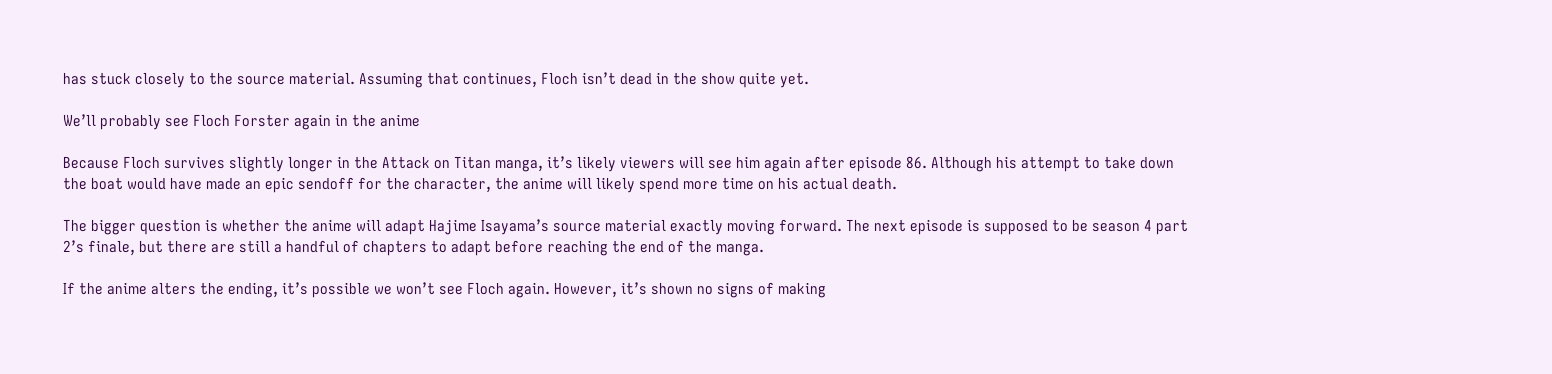has stuck closely to the source material. Assuming that continues, Floch isn’t dead in the show quite yet.

We’ll probably see Floch Forster again in the anime

Because Floch survives slightly longer in the Attack on Titan manga, it’s likely viewers will see him again after episode 86. Although his attempt to take down the boat would have made an epic sendoff for the character, the anime will likely spend more time on his actual death.

The bigger question is whether the anime will adapt Hajime Isayama’s source material exactly moving forward. The next episode is supposed to be season 4 part 2’s finale, but there are still a handful of chapters to adapt before reaching the end of the manga.

If the anime alters the ending, it’s possible we won’t see Floch again. However, it’s shown no signs of making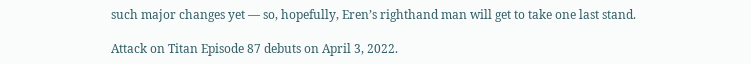such major changes yet — so, hopefully, Eren’s righthand man will get to take one last stand.

Attack on Titan Episode 87 debuts on April 3, 2022.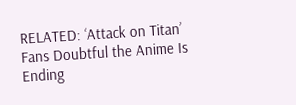RELATED: ‘Attack on Titan’ Fans Doubtful the Anime Is Ending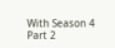With Season 4 Part 2